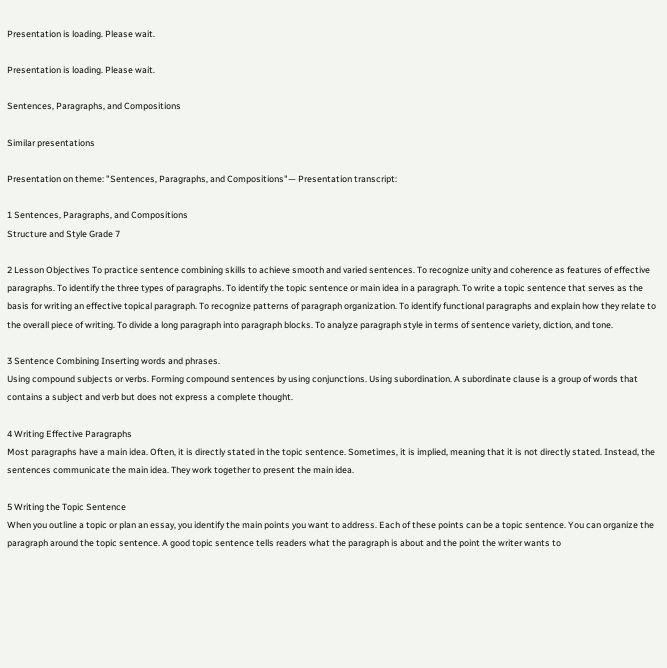Presentation is loading. Please wait.

Presentation is loading. Please wait.

Sentences, Paragraphs, and Compositions

Similar presentations

Presentation on theme: "Sentences, Paragraphs, and Compositions"— Presentation transcript:

1 Sentences, Paragraphs, and Compositions
Structure and Style Grade 7

2 Lesson Objectives To practice sentence combining skills to achieve smooth and varied sentences. To recognize unity and coherence as features of effective paragraphs. To identify the three types of paragraphs. To identify the topic sentence or main idea in a paragraph. To write a topic sentence that serves as the basis for writing an effective topical paragraph. To recognize patterns of paragraph organization. To identify functional paragraphs and explain how they relate to the overall piece of writing. To divide a long paragraph into paragraph blocks. To analyze paragraph style in terms of sentence variety, diction, and tone.

3 Sentence Combining Inserting words and phrases.
Using compound subjects or verbs. Forming compound sentences by using conjunctions. Using subordination. A subordinate clause is a group of words that contains a subject and verb but does not express a complete thought.

4 Writing Effective Paragraphs
Most paragraphs have a main idea. Often, it is directly stated in the topic sentence. Sometimes, it is implied, meaning that it is not directly stated. Instead, the sentences communicate the main idea. They work together to present the main idea.

5 Writing the Topic Sentence
When you outline a topic or plan an essay, you identify the main points you want to address. Each of these points can be a topic sentence. You can organize the paragraph around the topic sentence. A good topic sentence tells readers what the paragraph is about and the point the writer wants to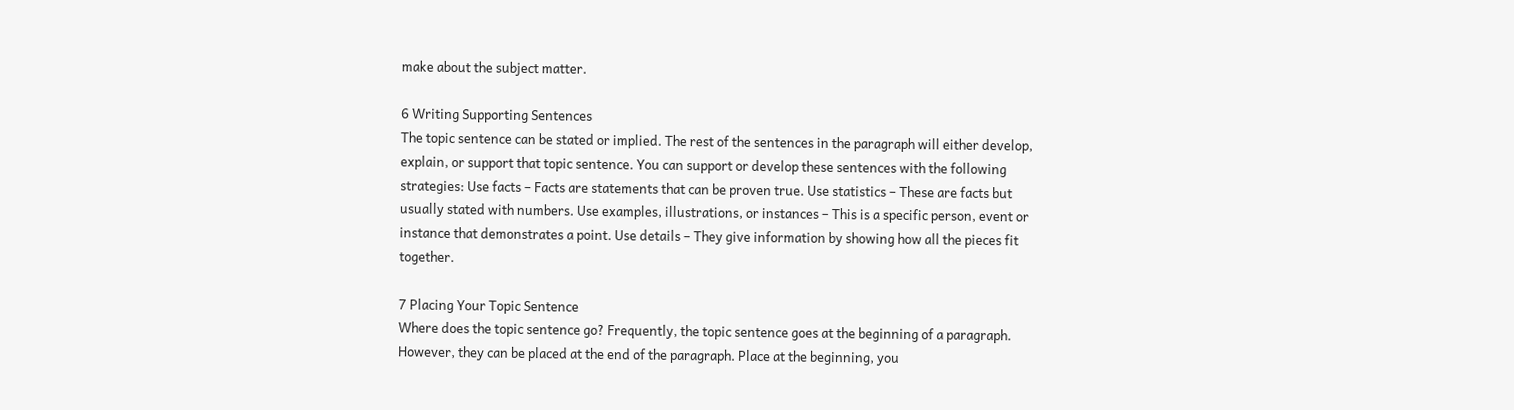make about the subject matter.

6 Writing Supporting Sentences
The topic sentence can be stated or implied. The rest of the sentences in the paragraph will either develop, explain, or support that topic sentence. You can support or develop these sentences with the following strategies: Use facts – Facts are statements that can be proven true. Use statistics – These are facts but usually stated with numbers. Use examples, illustrations, or instances – This is a specific person, event or instance that demonstrates a point. Use details – They give information by showing how all the pieces fit together.

7 Placing Your Topic Sentence
Where does the topic sentence go? Frequently, the topic sentence goes at the beginning of a paragraph. However, they can be placed at the end of the paragraph. Place at the beginning, you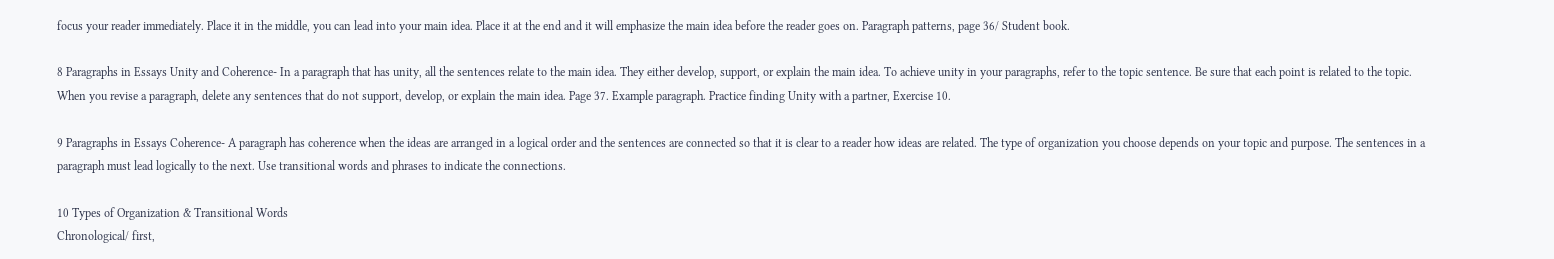focus your reader immediately. Place it in the middle, you can lead into your main idea. Place it at the end and it will emphasize the main idea before the reader goes on. Paragraph patterns, page 36/ Student book.

8 Paragraphs in Essays Unity and Coherence- In a paragraph that has unity, all the sentences relate to the main idea. They either develop, support, or explain the main idea. To achieve unity in your paragraphs, refer to the topic sentence. Be sure that each point is related to the topic. When you revise a paragraph, delete any sentences that do not support, develop, or explain the main idea. Page 37. Example paragraph. Practice finding Unity with a partner, Exercise 10.

9 Paragraphs in Essays Coherence- A paragraph has coherence when the ideas are arranged in a logical order and the sentences are connected so that it is clear to a reader how ideas are related. The type of organization you choose depends on your topic and purpose. The sentences in a paragraph must lead logically to the next. Use transitional words and phrases to indicate the connections.

10 Types of Organization & Transitional Words
Chronological/ first,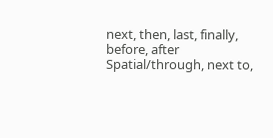next, then, last, finally, before, after Spatial/through, next to,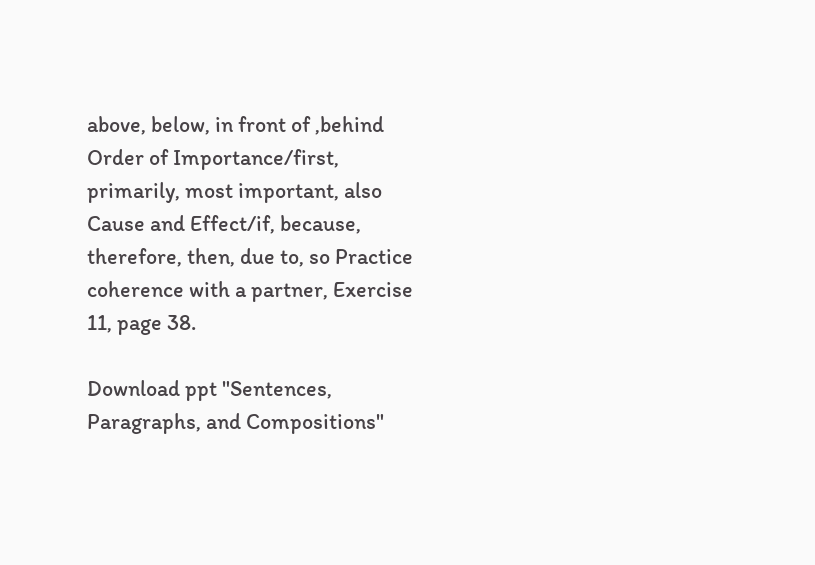above, below, in front of ,behind Order of Importance/first, primarily, most important, also Cause and Effect/if, because, therefore, then, due to, so Practice coherence with a partner, Exercise 11, page 38.

Download ppt "Sentences, Paragraphs, and Compositions"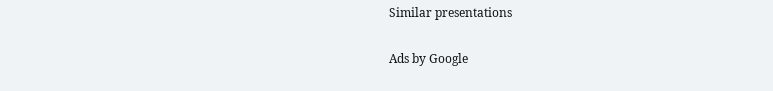Similar presentations

Ads by Google